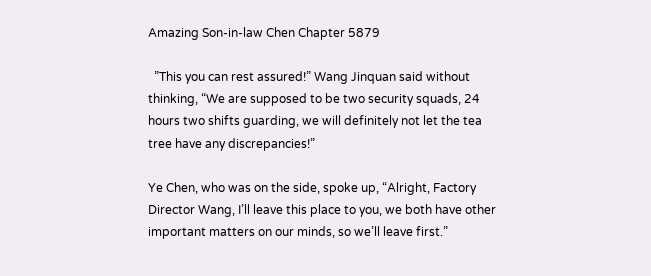Amazing Son-in-law Chen Chapter 5879

  ”This you can rest assured!” Wang Jinquan said without thinking, “We are supposed to be two security squads, 24 hours two shifts guarding, we will definitely not let the tea tree have any discrepancies!”

Ye Chen, who was on the side, spoke up, “Alright, Factory Director Wang, I’ll leave this place to you, we both have other important matters on our minds, so we’ll leave first.”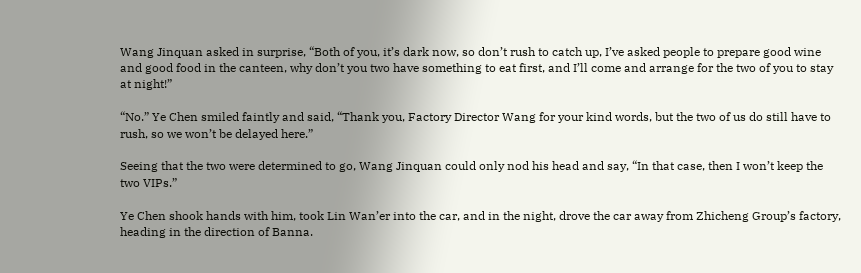Wang Jinquan asked in surprise, “Both of you, it’s dark now, so don’t rush to catch up, I’ve asked people to prepare good wine and good food in the canteen, why don’t you two have something to eat first, and I’ll come and arrange for the two of you to stay at night!”

“No.” Ye Chen smiled faintly and said, “Thank you, Factory Director Wang for your kind words, but the two of us do still have to rush, so we won’t be delayed here.”

Seeing that the two were determined to go, Wang Jinquan could only nod his head and say, “In that case, then I won’t keep the two VIPs.”

Ye Chen shook hands with him, took Lin Wan’er into the car, and in the night, drove the car away from Zhicheng Group’s factory, heading in the direction of Banna.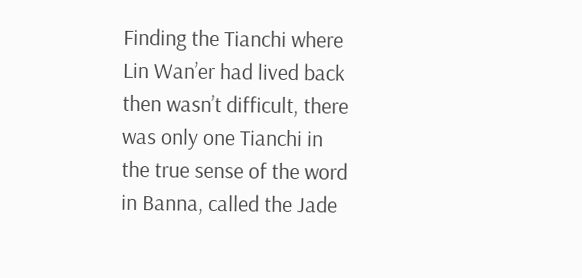Finding the Tianchi where Lin Wan’er had lived back then wasn’t difficult, there was only one Tianchi in the true sense of the word in Banna, called the Jade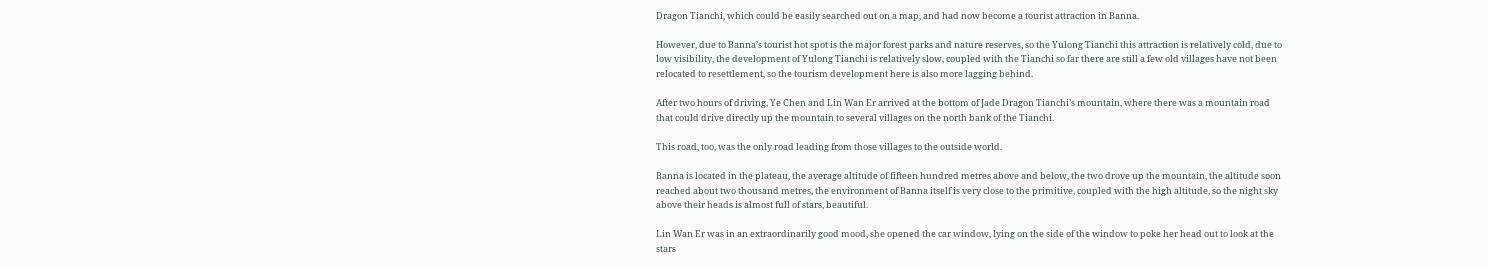Dragon Tianchi, which could be easily searched out on a map, and had now become a tourist attraction in Banna.

However, due to Banna’s tourist hot spot is the major forest parks and nature reserves, so the Yulong Tianchi this attraction is relatively cold, due to low visibility, the development of Yulong Tianchi is relatively slow, coupled with the Tianchi so far there are still a few old villages have not been relocated to resettlement, so the tourism development here is also more lagging behind.

After two hours of driving, Ye Chen and Lin Wan Er arrived at the bottom of Jade Dragon Tianchi’s mountain, where there was a mountain road that could drive directly up the mountain to several villages on the north bank of the Tianchi.

This road, too, was the only road leading from those villages to the outside world.

Banna is located in the plateau, the average altitude of fifteen hundred metres above and below, the two drove up the mountain, the altitude soon reached about two thousand metres, the environment of Banna itself is very close to the primitive, coupled with the high altitude, so the night sky above their heads is almost full of stars, beautiful.

Lin Wan Er was in an extraordinarily good mood, she opened the car window, lying on the side of the window to poke her head out to look at the stars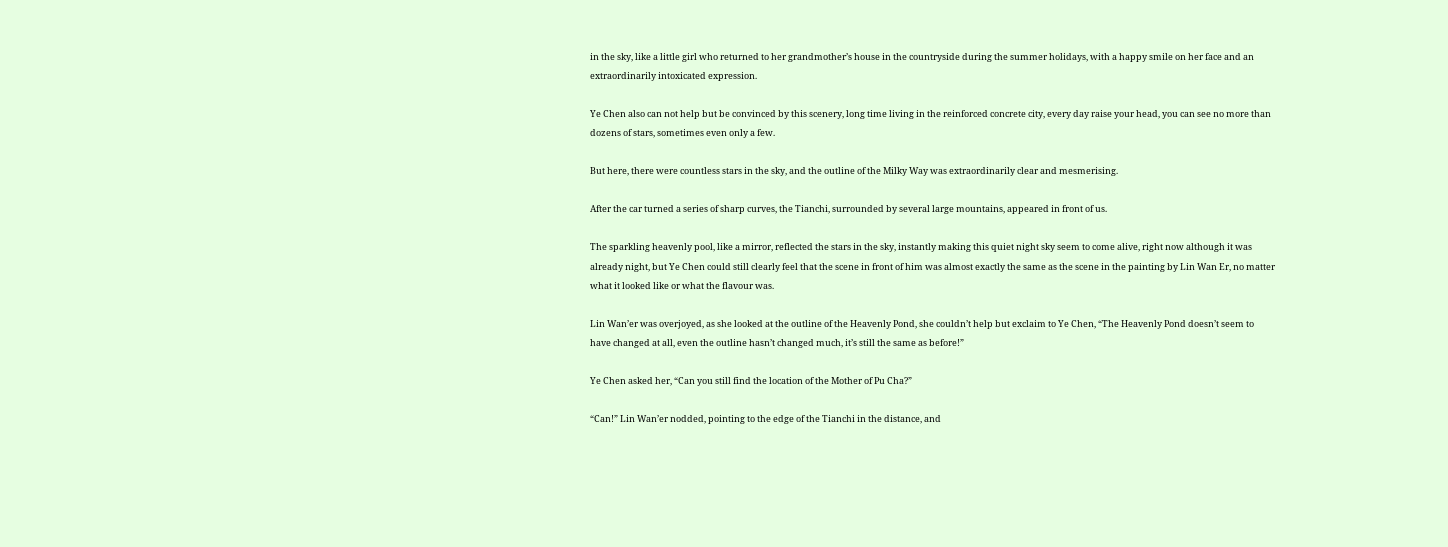in the sky, like a little girl who returned to her grandmother’s house in the countryside during the summer holidays, with a happy smile on her face and an extraordinarily intoxicated expression.

Ye Chen also can not help but be convinced by this scenery, long time living in the reinforced concrete city, every day raise your head, you can see no more than dozens of stars, sometimes even only a few.

But here, there were countless stars in the sky, and the outline of the Milky Way was extraordinarily clear and mesmerising.

After the car turned a series of sharp curves, the Tianchi, surrounded by several large mountains, appeared in front of us.

The sparkling heavenly pool, like a mirror, reflected the stars in the sky, instantly making this quiet night sky seem to come alive, right now although it was already night, but Ye Chen could still clearly feel that the scene in front of him was almost exactly the same as the scene in the painting by Lin Wan Er, no matter what it looked like or what the flavour was.

Lin Wan’er was overjoyed, as she looked at the outline of the Heavenly Pond, she couldn’t help but exclaim to Ye Chen, “The Heavenly Pond doesn’t seem to have changed at all, even the outline hasn’t changed much, it’s still the same as before!”

Ye Chen asked her, “Can you still find the location of the Mother of Pu Cha?”

“Can!” Lin Wan’er nodded, pointing to the edge of the Tianchi in the distance, and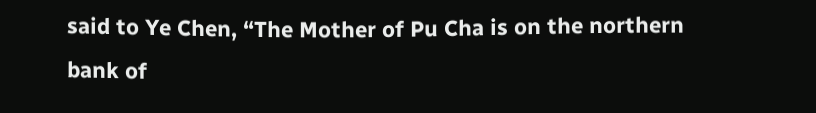said to Ye Chen, “The Mother of Pu Cha is on the northern bank of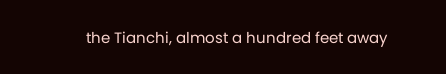the Tianchi, almost a hundred feet away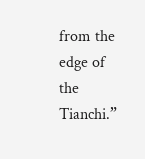from the edge of the Tianchi.”